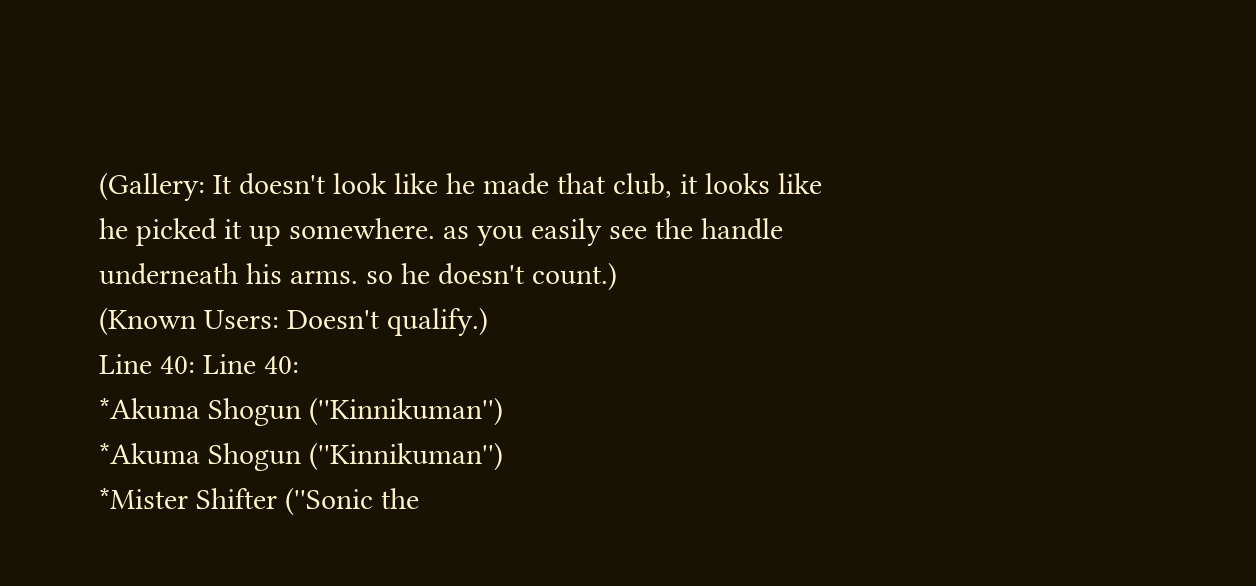(Gallery: It doesn't look like he made that club, it looks like he picked it up somewhere. as you easily see the handle underneath his arms. so he doesn't count.)
(Known Users: Doesn't qualify.)
Line 40: Line 40:
*Akuma Shogun (''Kinnikuman'')
*Akuma Shogun (''Kinnikuman'')
*Mister Shifter (''Sonic the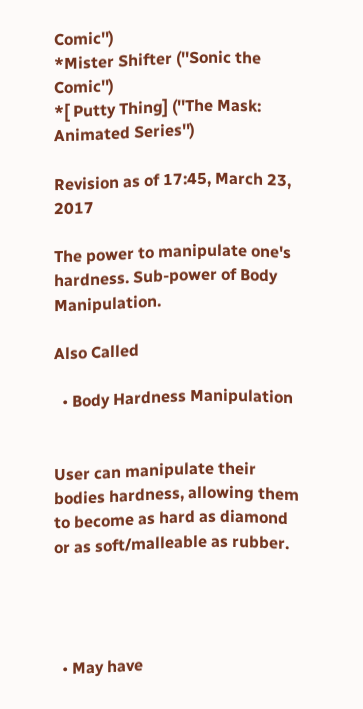Comic'')
*Mister Shifter (''Sonic the Comic'')
*[ Putty Thing] (''The Mask: Animated Series'')

Revision as of 17:45, March 23, 2017

The power to manipulate one's hardness. Sub-power of Body Manipulation.

Also Called

  • Body Hardness Manipulation


User can manipulate their bodies hardness, allowing them to become as hard as diamond or as soft/malleable as rubber.




  • May have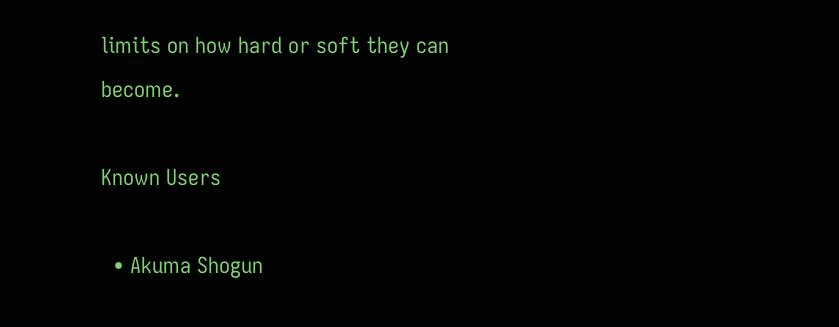limits on how hard or soft they can become.

Known Users

  • Akuma Shogun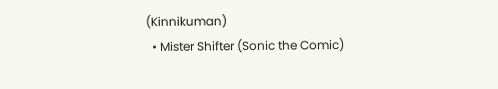(Kinnikuman)
  • Mister Shifter (Sonic the Comic)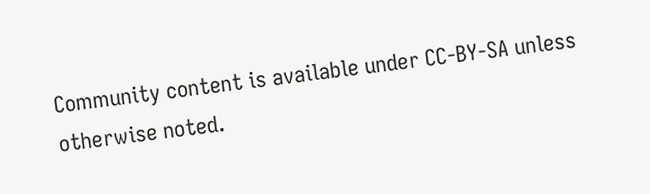Community content is available under CC-BY-SA unless otherwise noted.